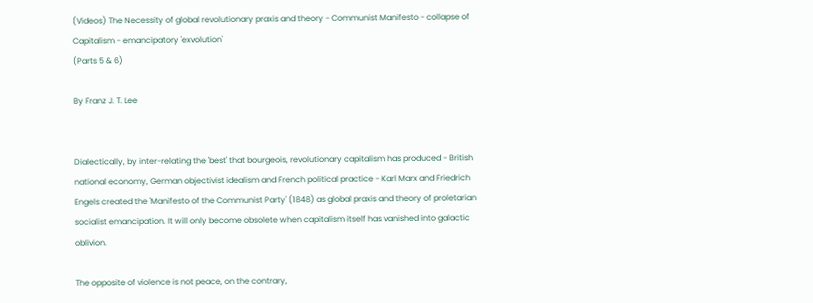(Videos) The Necessity of global revolutionary praxis and theory - Communist Manifesto - collapse of Capitalism - emancipatory 'exvolution'
(Parts 5 & 6)

By Franz J. T. Lee


Dialectically, by inter-relating the 'best' that bourgeois, revolutionary capitalism has produced - British national economy, German objectivist idealism and French political practice - Karl Marx and Friedrich Engels created the 'Manifesto of the Communist Party' (1848) as global praxis and theory of proletarian socialist emancipation. It will only become obsolete when capitalism itself has vanished into galactic oblivion.

The opposite of violence is not peace, on the contrary,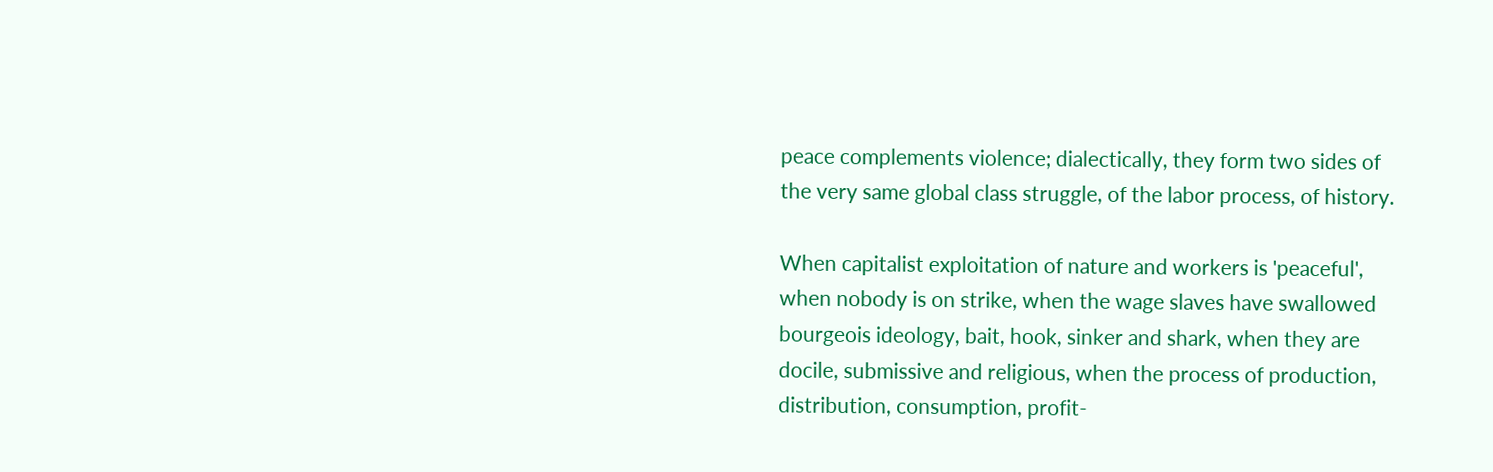peace complements violence; dialectically, they form two sides of the very same global class struggle, of the labor process, of history.

When capitalist exploitation of nature and workers is 'peaceful', when nobody is on strike, when the wage slaves have swallowed bourgeois ideology, bait, hook, sinker and shark, when they are docile, submissive and religious, when the process of production, distribution, consumption, profit-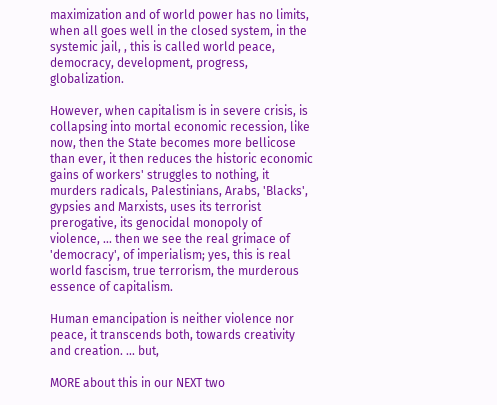maximization and of world power has no limits, when all goes well in the closed system, in the systemic jail, , this is called world peace, democracy, development, progress, globalization.

However, when capitalism is in severe crisis, is collapsing into mortal economic recession, like now, then the State becomes more bellicose than ever, it then reduces the historic economic gains of workers' struggles to nothing, it murders radicals, Palestinians, Arabs, 'Blacks', gypsies and Marxists, uses its terrorist prerogative, its genocidal monopoly of violence, ... then we see the real grimace of 'democracy', of imperialism; yes, this is real world fascism, true terrorism, the murderous essence of capitalism.

Human emancipation is neither violence nor peace, it transcends both, towards creativity and creation. ... but,

MORE about this in our NEXT two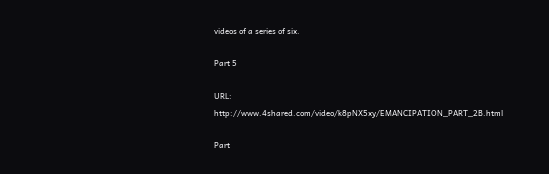videos of a series of six.

Part 5

URL: http://www.4shared.com/video/k8pNX5xy/EMANCIPATION_PART_2B.html

Part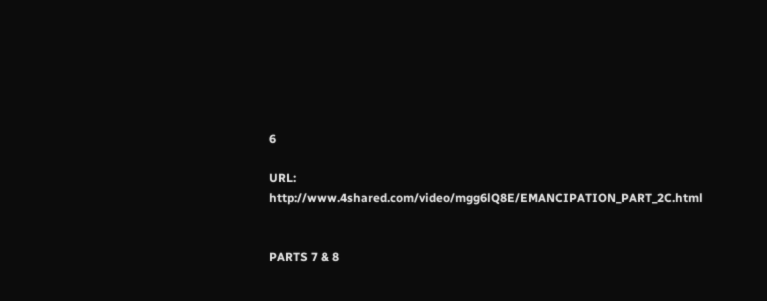6

URL: http://www.4shared.com/video/mgg6lQ8E/EMANCIPATION_PART_2C.html


PARTS 7 & 8